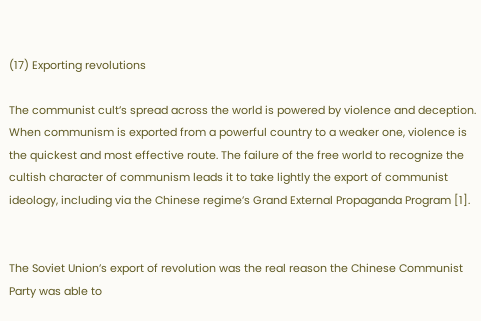(17) Exporting revolutions

The communist cult’s spread across the world is powered by violence and deception. When communism is exported from a powerful country to a weaker one, violence is the quickest and most effective route. The failure of the free world to recognize the cultish character of communism leads it to take lightly the export of communist ideology, including via the Chinese regime’s Grand External Propaganda Program [1].


The Soviet Union’s export of revolution was the real reason the Chinese Communist Party was able to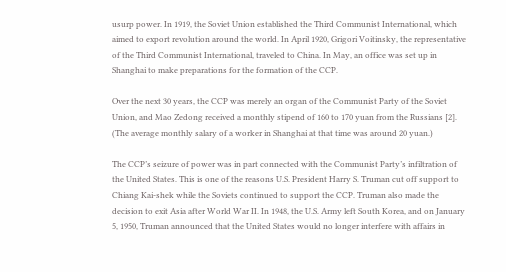usurp power. In 1919, the Soviet Union established the Third Communist International, which aimed to export revolution around the world. In April 1920, Grigori Voitinsky, the representative of the Third Communist International, traveled to China. In May, an office was set up in Shanghai to make preparations for the formation of the CCP.

Over the next 30 years, the CCP was merely an organ of the Communist Party of the Soviet Union, and Mao Zedong received a monthly stipend of 160 to 170 yuan from the Russians [2]. (The average monthly salary of a worker in Shanghai at that time was around 20 yuan.)

The CCP’s seizure of power was in part connected with the Communist Party’s infiltration of the United States. This is one of the reasons U.S. President Harry S. Truman cut off support to Chiang Kai-shek while the Soviets continued to support the CCP. Truman also made the decision to exit Asia after World War II. In 1948, the U.S. Army left South Korea, and on January 5, 1950, Truman announced that the United States would no longer interfere with affairs in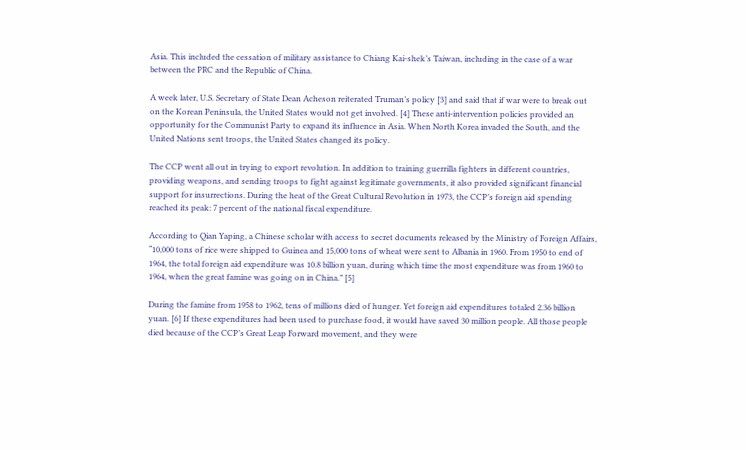Asia. This included the cessation of military assistance to Chiang Kai-shek’s Taiwan, including in the case of a war between the PRC and the Republic of China.

A week later, U.S. Secretary of State Dean Acheson reiterated Truman’s policy [3] and said that if war were to break out on the Korean Peninsula, the United States would not get involved. [4] These anti-intervention policies provided an opportunity for the Communist Party to expand its influence in Asia. When North Korea invaded the South, and the United Nations sent troops, the United States changed its policy.

The CCP went all out in trying to export revolution. In addition to training guerrilla fighters in different countries, providing weapons, and sending troops to fight against legitimate governments, it also provided significant financial support for insurrections. During the heat of the Great Cultural Revolution in 1973, the CCP’s foreign aid spending reached its peak: 7 percent of the national fiscal expenditure.

According to Qian Yaping, a Chinese scholar with access to secret documents released by the Ministry of Foreign Affairs, “10,000 tons of rice were shipped to Guinea and 15,000 tons of wheat were sent to Albania in 1960. From 1950 to end of 1964, the total foreign aid expenditure was 10.8 billion yuan, during which time the most expenditure was from 1960 to 1964, when the great famine was going on in China.” [5]

During the famine from 1958 to 1962, tens of millions died of hunger. Yet foreign aid expenditures totaled 2.36 billion yuan. [6] If these expenditures had been used to purchase food, it would have saved 30 million people. All those people died because of the CCP’s Great Leap Forward movement, and they were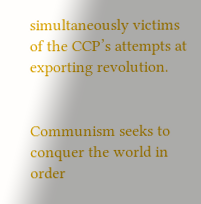simultaneously victims of the CCP’s attempts at exporting revolution.


Communism seeks to conquer the world in order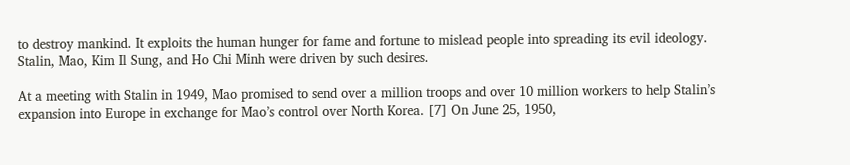to destroy mankind. It exploits the human hunger for fame and fortune to mislead people into spreading its evil ideology. Stalin, Mao, Kim Il Sung, and Ho Chi Minh were driven by such desires.

At a meeting with Stalin in 1949, Mao promised to send over a million troops and over 10 million workers to help Stalin’s expansion into Europe in exchange for Mao’s control over North Korea. [7] On June 25, 1950,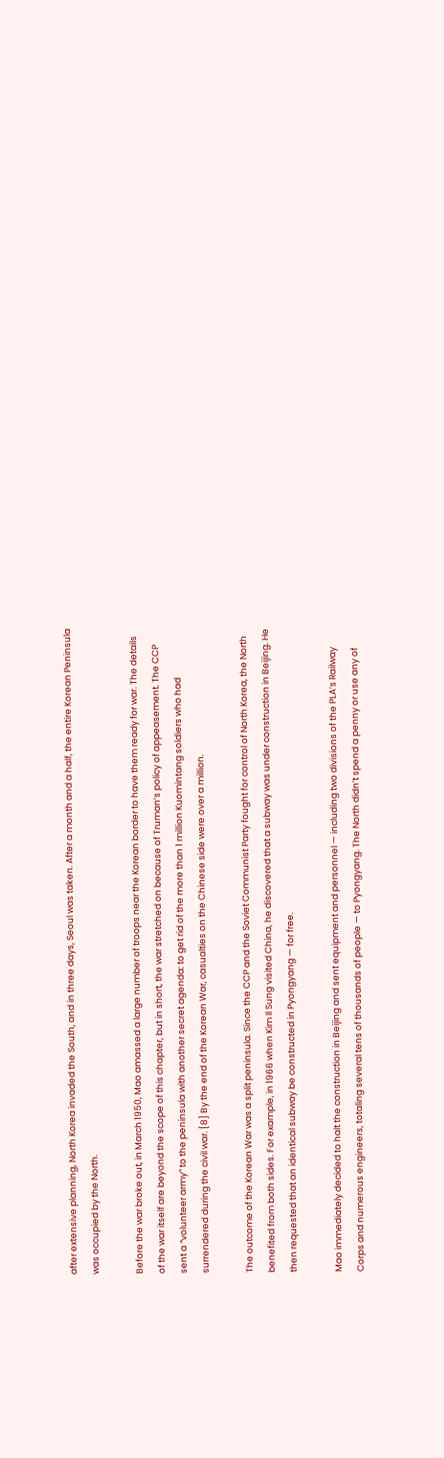after extensive planning, North Korea invaded the South, and in three days, Seoul was taken. After a month and a half, the entire Korean Peninsula was occupied by the North.

Before the war broke out, in March 1950, Mao amassed a large number of troops near the Korean border to have them ready for war. The details of the war itself are beyond the scope of this chapter, but in short, the war stretched on because of Truman’s policy of appeasement. The CCP sent a “volunteer army” to the peninsula with another secret agenda: to get rid of the more than 1 million Kuomintang soldiers who had surrendered during the civil war. [8] By the end of the Korean War, casualties on the Chinese side were over a million.

The outcome of the Korean War was a split peninsula. Since the CCP and the Soviet Communist Party fought for control of North Korea, the North benefited from both sides. For example, in 1966 when Kim Il Sung visited China, he discovered that a subway was under construction in Beijing. He then requested that an identical subway be constructed in Pyongyang — for free.

Mao immediately decided to halt the construction in Beijing and sent equipment and personnel — including two divisions of the PLA’s Railway Corps and numerous engineers, totaling several tens of thousands of people — to Pyongyang. The North didn’t spend a penny or use any of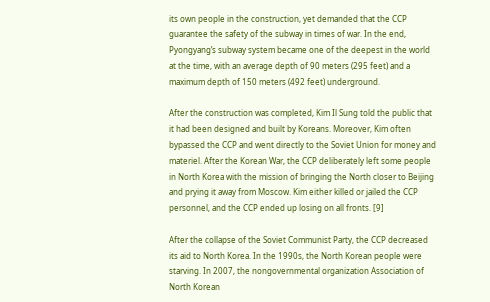its own people in the construction, yet demanded that the CCP guarantee the safety of the subway in times of war. In the end, Pyongyang’s subway system became one of the deepest in the world at the time, with an average depth of 90 meters (295 feet) and a maximum depth of 150 meters (492 feet) underground.

After the construction was completed, Kim Il Sung told the public that it had been designed and built by Koreans. Moreover, Kim often bypassed the CCP and went directly to the Soviet Union for money and materiel. After the Korean War, the CCP deliberately left some people in North Korea with the mission of bringing the North closer to Beijing and prying it away from Moscow. Kim either killed or jailed the CCP personnel, and the CCP ended up losing on all fronts. [9]

After the collapse of the Soviet Communist Party, the CCP decreased its aid to North Korea. In the 1990s, the North Korean people were starving. In 2007, the nongovernmental organization Association of North Korean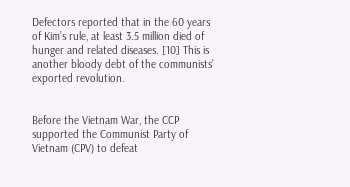Defectors reported that in the 60 years of Kim’s rule, at least 3.5 million died of hunger and related diseases. [10] This is another bloody debt of the communists’ exported revolution.


Before the Vietnam War, the CCP supported the Communist Party of Vietnam (CPV) to defeat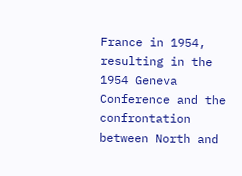France in 1954, resulting in the 1954 Geneva Conference and the confrontation between North and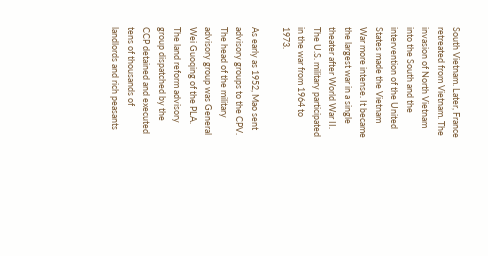South Vietnam. Later, France retreated from Vietnam. The invasion of North Vietnam into the South and the intervention of the United States made the Vietnam War more intense. It became the largest war in a single theater after World War II. The U.S. military participated in the war from 1964 to 1973.

As early as 1952, Mao sent advisory groups to the CPV. The head of the military advisory group was General Wei Guoqing of the PLA. The land reform advisory group dispatched by the CCP detained and executed tens of thousands of landlords and rich peasants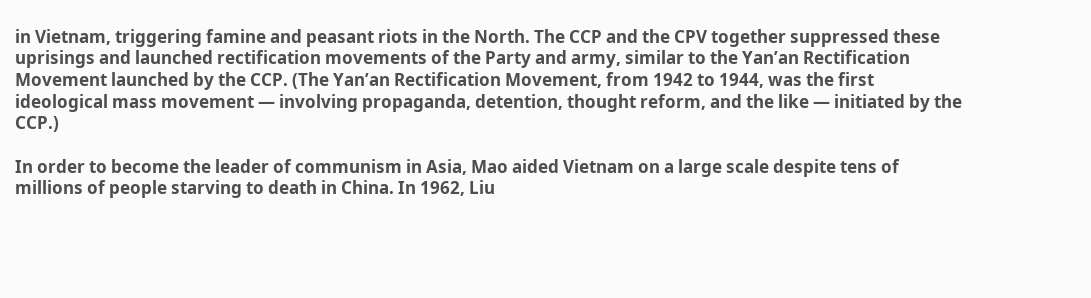in Vietnam, triggering famine and peasant riots in the North. The CCP and the CPV together suppressed these uprisings and launched rectification movements of the Party and army, similar to the Yan’an Rectification Movement launched by the CCP. (The Yan’an Rectification Movement, from 1942 to 1944, was the first ideological mass movement — involving propaganda, detention, thought reform, and the like — initiated by the CCP.)

In order to become the leader of communism in Asia, Mao aided Vietnam on a large scale despite tens of millions of people starving to death in China. In 1962, Liu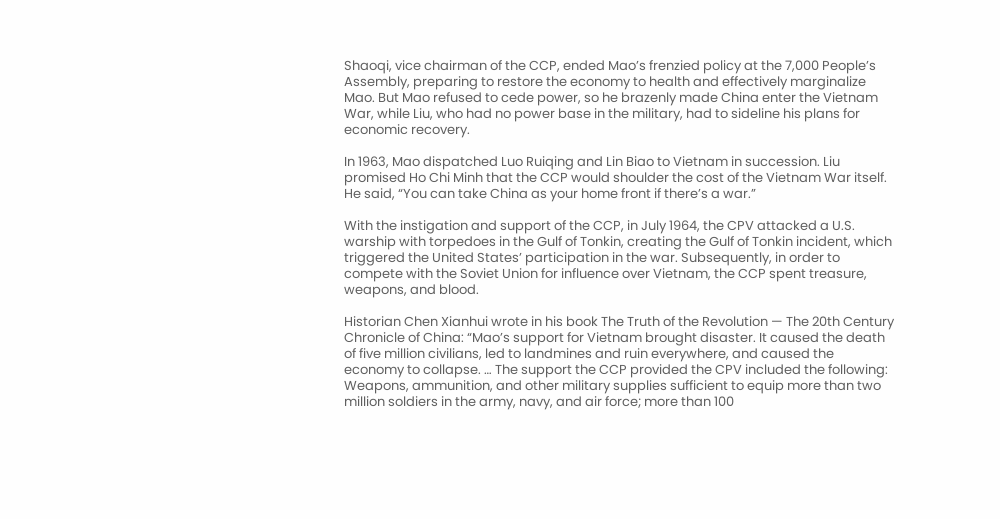Shaoqi, vice chairman of the CCP, ended Mao’s frenzied policy at the 7,000 People’s Assembly, preparing to restore the economy to health and effectively marginalize Mao. But Mao refused to cede power, so he brazenly made China enter the Vietnam War, while Liu, who had no power base in the military, had to sideline his plans for economic recovery.

In 1963, Mao dispatched Luo Ruiqing and Lin Biao to Vietnam in succession. Liu promised Ho Chi Minh that the CCP would shoulder the cost of the Vietnam War itself. He said, “You can take China as your home front if there’s a war.”

With the instigation and support of the CCP, in July 1964, the CPV attacked a U.S. warship with torpedoes in the Gulf of Tonkin, creating the Gulf of Tonkin incident, which triggered the United States’ participation in the war. Subsequently, in order to compete with the Soviet Union for influence over Vietnam, the CCP spent treasure, weapons, and blood.

Historian Chen Xianhui wrote in his book The Truth of the Revolution — The 20th Century Chronicle of China: “Mao’s support for Vietnam brought disaster. It caused the death of five million civilians, led to landmines and ruin everywhere, and caused the economy to collapse. … The support the CCP provided the CPV included the following: Weapons, ammunition, and other military supplies sufficient to equip more than two million soldiers in the army, navy, and air force; more than 100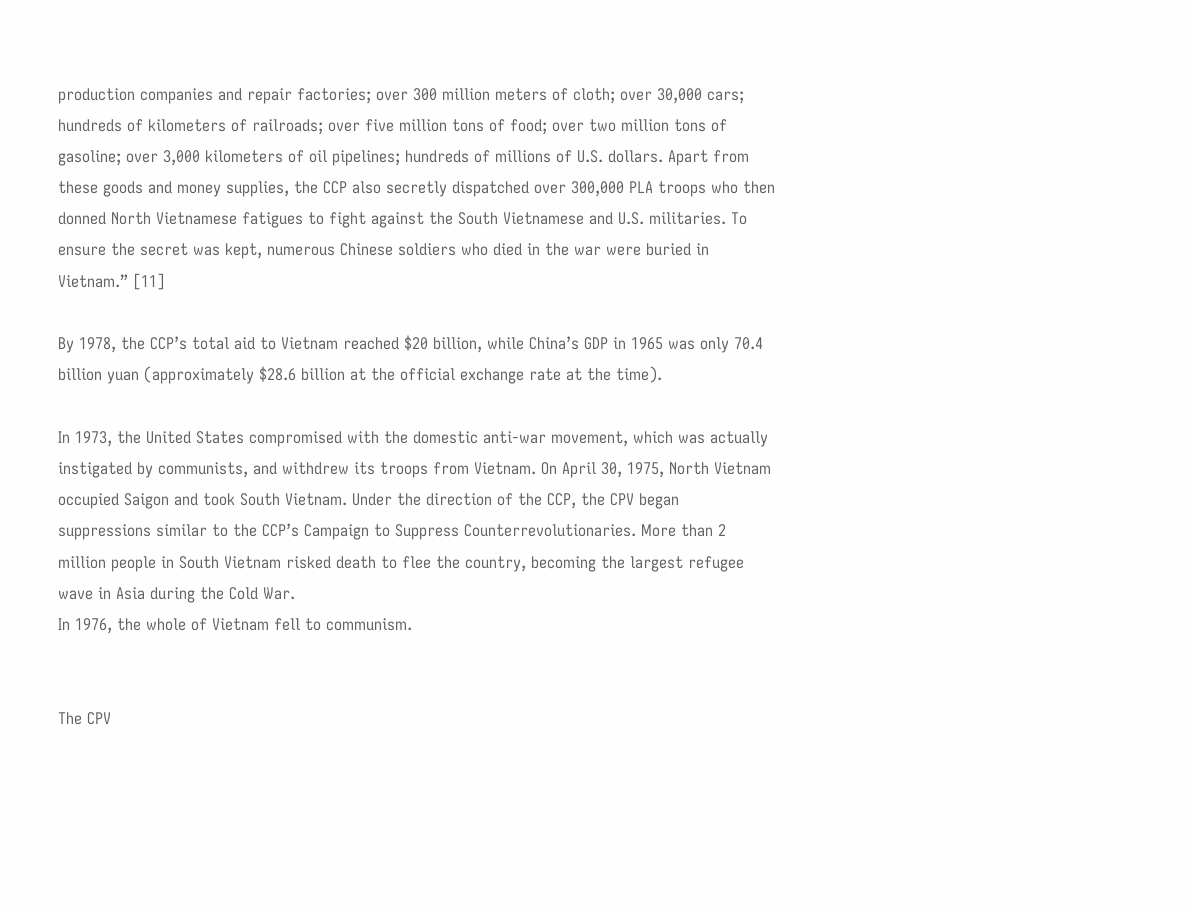production companies and repair factories; over 300 million meters of cloth; over 30,000 cars; hundreds of kilometers of railroads; over five million tons of food; over two million tons of gasoline; over 3,000 kilometers of oil pipelines; hundreds of millions of U.S. dollars. Apart from these goods and money supplies, the CCP also secretly dispatched over 300,000 PLA troops who then donned North Vietnamese fatigues to fight against the South Vietnamese and U.S. militaries. To ensure the secret was kept, numerous Chinese soldiers who died in the war were buried in Vietnam.” [11]

By 1978, the CCP’s total aid to Vietnam reached $20 billion, while China’s GDP in 1965 was only 70.4 billion yuan (approximately $28.6 billion at the official exchange rate at the time).

In 1973, the United States compromised with the domestic anti-war movement, which was actually instigated by communists, and withdrew its troops from Vietnam. On April 30, 1975, North Vietnam occupied Saigon and took South Vietnam. Under the direction of the CCP, the CPV began suppressions similar to the CCP’s Campaign to Suppress Counterrevolutionaries. More than 2 million people in South Vietnam risked death to flee the country, becoming the largest refugee wave in Asia during the Cold War.
In 1976, the whole of Vietnam fell to communism.


The CPV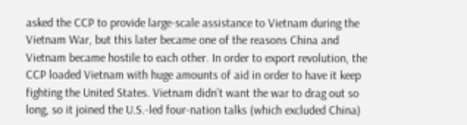asked the CCP to provide large-scale assistance to Vietnam during the Vietnam War, but this later became one of the reasons China and Vietnam became hostile to each other. In order to export revolution, the CCP loaded Vietnam with huge amounts of aid in order to have it keep fighting the United States. Vietnam didn’t want the war to drag out so long, so it joined the U.S.-led four-nation talks (which excluded China)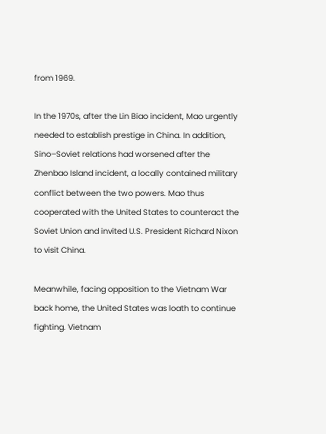from 1969.

In the 1970s, after the Lin Biao incident, Mao urgently needed to establish prestige in China. In addition, Sino–Soviet relations had worsened after the Zhenbao Island incident, a locally contained military conflict between the two powers. Mao thus cooperated with the United States to counteract the Soviet Union and invited U.S. President Richard Nixon to visit China.

Meanwhile, facing opposition to the Vietnam War back home, the United States was loath to continue fighting. Vietnam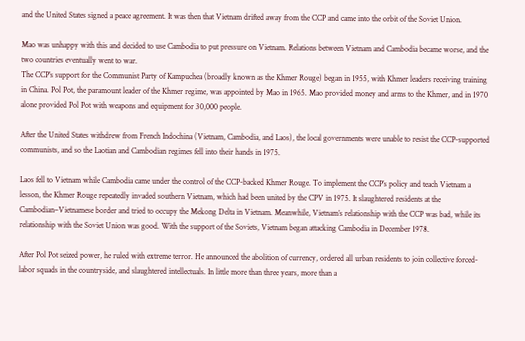and the United States signed a peace agreement. It was then that Vietnam drifted away from the CCP and came into the orbit of the Soviet Union.

Mao was unhappy with this and decided to use Cambodia to put pressure on Vietnam. Relations between Vietnam and Cambodia became worse, and the two countries eventually went to war.
The CCP’s support for the Communist Party of Kampuchea (broadly known as the Khmer Rouge) began in 1955, with Khmer leaders receiving training in China. Pol Pot, the paramount leader of the Khmer regime, was appointed by Mao in 1965. Mao provided money and arms to the Khmer, and in 1970 alone provided Pol Pot with weapons and equipment for 30,000 people.

After the United States withdrew from French Indochina (Vietnam, Cambodia, and Laos), the local governments were unable to resist the CCP-supported communists, and so the Laotian and Cambodian regimes fell into their hands in 1975.

Laos fell to Vietnam while Cambodia came under the control of the CCP-backed Khmer Rouge. To implement the CCP’s policy and teach Vietnam a lesson, the Khmer Rouge repeatedly invaded southern Vietnam, which had been united by the CPV in 1975. It slaughtered residents at the Cambodian–Vietnamese border and tried to occupy the Mekong Delta in Vietnam. Meanwhile, Vietnam’s relationship with the CCP was bad, while its relationship with the Soviet Union was good. With the support of the Soviets, Vietnam began attacking Cambodia in December 1978.

After Pol Pot seized power, he ruled with extreme terror. He announced the abolition of currency, ordered all urban residents to join collective forced-labor squads in the countryside, and slaughtered intellectuals. In little more than three years, more than a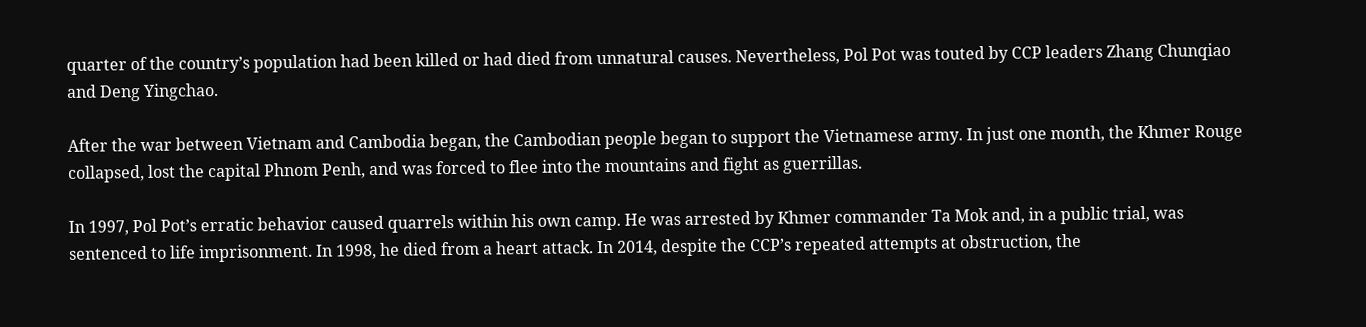quarter of the country’s population had been killed or had died from unnatural causes. Nevertheless, Pol Pot was touted by CCP leaders Zhang Chunqiao and Deng Yingchao.

After the war between Vietnam and Cambodia began, the Cambodian people began to support the Vietnamese army. In just one month, the Khmer Rouge collapsed, lost the capital Phnom Penh, and was forced to flee into the mountains and fight as guerrillas.

In 1997, Pol Pot’s erratic behavior caused quarrels within his own camp. He was arrested by Khmer commander Ta Mok and, in a public trial, was sentenced to life imprisonment. In 1998, he died from a heart attack. In 2014, despite the CCP’s repeated attempts at obstruction, the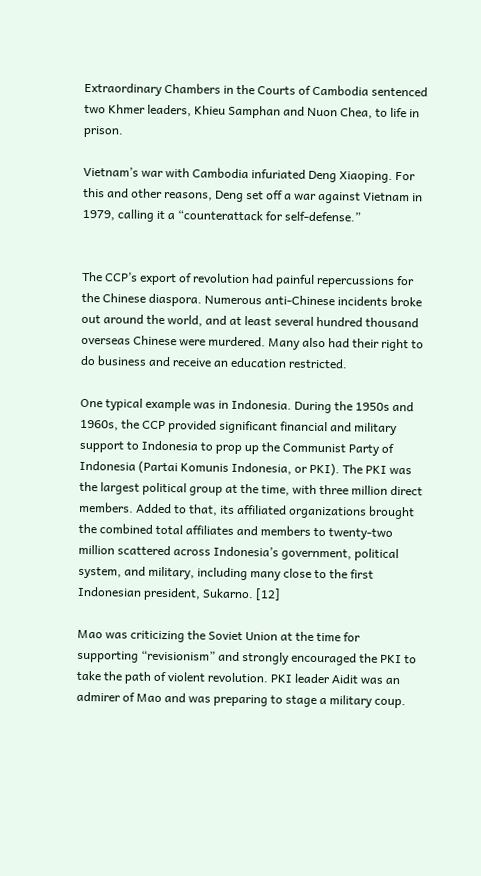Extraordinary Chambers in the Courts of Cambodia sentenced two Khmer leaders, Khieu Samphan and Nuon Chea, to life in prison.

Vietnam’s war with Cambodia infuriated Deng Xiaoping. For this and other reasons, Deng set off a war against Vietnam in 1979, calling it a “counterattack for self-defense.”


The CCP’s export of revolution had painful repercussions for the Chinese diaspora. Numerous anti-Chinese incidents broke out around the world, and at least several hundred thousand overseas Chinese were murdered. Many also had their right to do business and receive an education restricted.

One typical example was in Indonesia. During the 1950s and 1960s, the CCP provided significant financial and military support to Indonesia to prop up the Communist Party of Indonesia (Partai Komunis Indonesia, or PKI). The PKI was the largest political group at the time, with three million direct members. Added to that, its affiliated organizations brought the combined total affiliates and members to twenty-two million scattered across Indonesia’s government, political system, and military, including many close to the first Indonesian president, Sukarno. [12]

Mao was criticizing the Soviet Union at the time for supporting “revisionism” and strongly encouraged the PKI to take the path of violent revolution. PKI leader Aidit was an admirer of Mao and was preparing to stage a military coup.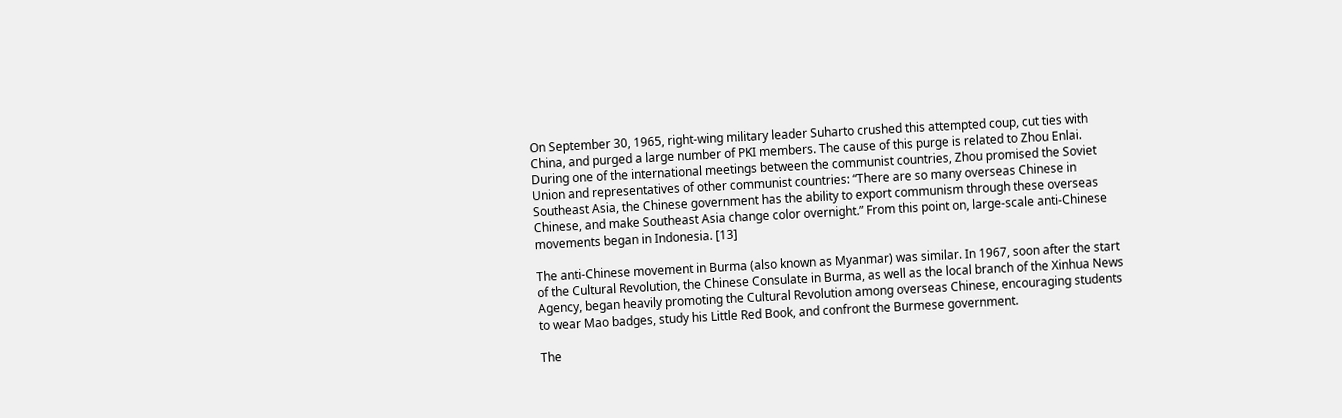On September 30, 1965, right-wing military leader Suharto crushed this attempted coup, cut ties with China, and purged a large number of PKI members. The cause of this purge is related to Zhou Enlai. During one of the international meetings between the communist countries, Zhou promised the Soviet Union and representatives of other communist countries: “There are so many overseas Chinese in Southeast Asia, the Chinese government has the ability to export communism through these overseas Chinese, and make Southeast Asia change color overnight.” From this point on, large-scale anti-Chinese movements began in Indonesia. [13]

The anti-Chinese movement in Burma (also known as Myanmar) was similar. In 1967, soon after the start of the Cultural Revolution, the Chinese Consulate in Burma, as well as the local branch of the Xinhua News Agency, began heavily promoting the Cultural Revolution among overseas Chinese, encouraging students to wear Mao badges, study his Little Red Book, and confront the Burmese government.

The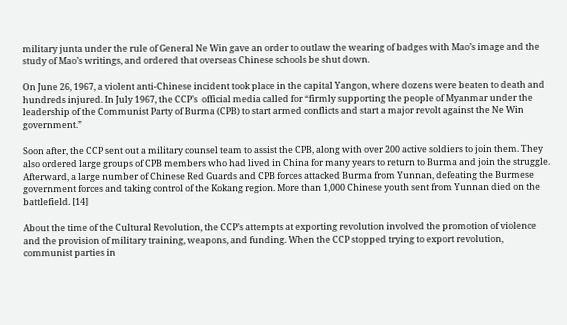military junta under the rule of General Ne Win gave an order to outlaw the wearing of badges with Mao’s image and the study of Mao’s writings, and ordered that overseas Chinese schools be shut down.

On June 26, 1967, a violent anti-Chinese incident took place in the capital Yangon, where dozens were beaten to death and hundreds injured. In July 1967, the CCP’s  official media called for “firmly supporting the people of Myanmar under the leadership of the Communist Party of Burma (CPB) to start armed conflicts and start a major revolt against the Ne Win government.”

Soon after, the CCP sent out a military counsel team to assist the CPB, along with over 200 active soldiers to join them. They also ordered large groups of CPB members who had lived in China for many years to return to Burma and join the struggle. Afterward, a large number of Chinese Red Guards and CPB forces attacked Burma from Yunnan, defeating the Burmese government forces and taking control of the Kokang region. More than 1,000 Chinese youth sent from Yunnan died on the battlefield. [14]

About the time of the Cultural Revolution, the CCP’s attempts at exporting revolution involved the promotion of violence and the provision of military training, weapons, and funding. When the CCP stopped trying to export revolution, communist parties in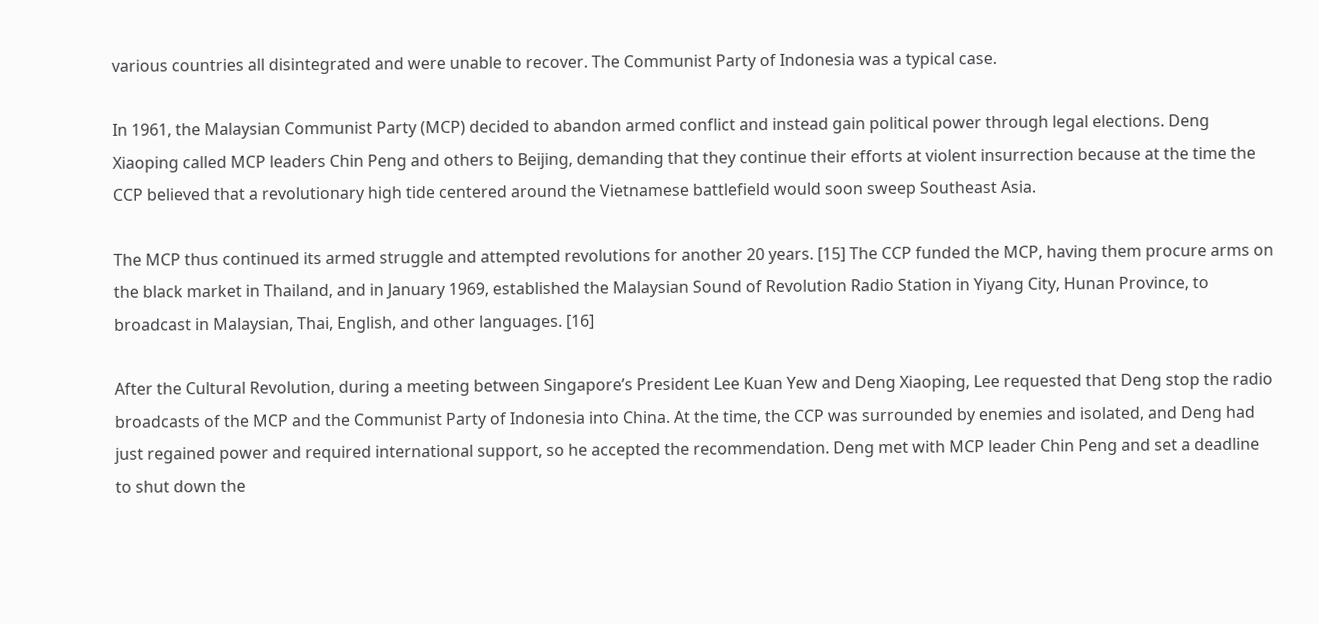various countries all disintegrated and were unable to recover. The Communist Party of Indonesia was a typical case.

In 1961, the Malaysian Communist Party (MCP) decided to abandon armed conflict and instead gain political power through legal elections. Deng Xiaoping called MCP leaders Chin Peng and others to Beijing, demanding that they continue their efforts at violent insurrection because at the time the CCP believed that a revolutionary high tide centered around the Vietnamese battlefield would soon sweep Southeast Asia.

The MCP thus continued its armed struggle and attempted revolutions for another 20 years. [15] The CCP funded the MCP, having them procure arms on the black market in Thailand, and in January 1969, established the Malaysian Sound of Revolution Radio Station in Yiyang City, Hunan Province, to broadcast in Malaysian, Thai, English, and other languages. [16]

After the Cultural Revolution, during a meeting between Singapore’s President Lee Kuan Yew and Deng Xiaoping, Lee requested that Deng stop the radio broadcasts of the MCP and the Communist Party of Indonesia into China. At the time, the CCP was surrounded by enemies and isolated, and Deng had just regained power and required international support, so he accepted the recommendation. Deng met with MCP leader Chin Peng and set a deadline to shut down the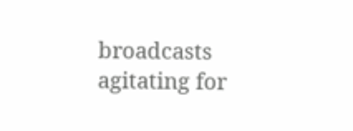broadcasts agitating for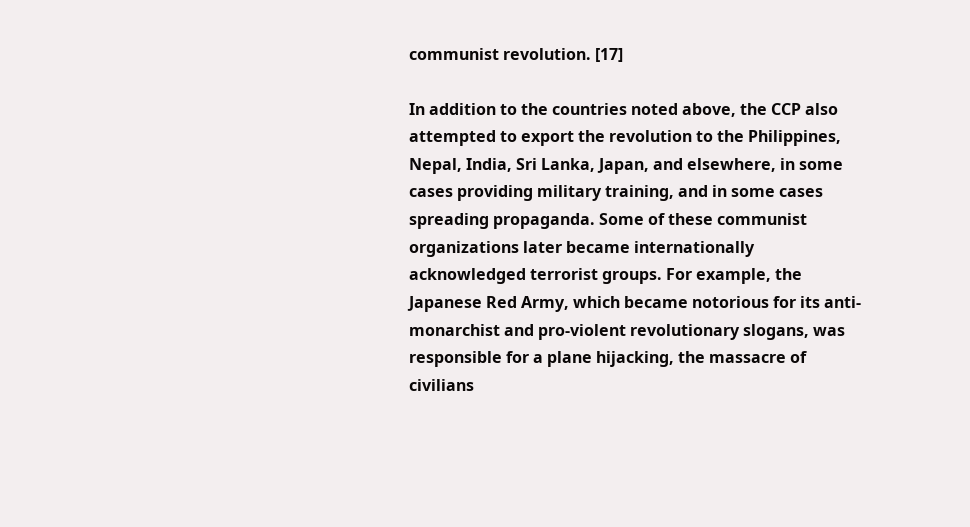communist revolution. [17]

In addition to the countries noted above, the CCP also attempted to export the revolution to the Philippines, Nepal, India, Sri Lanka, Japan, and elsewhere, in some cases providing military training, and in some cases spreading propaganda. Some of these communist organizations later became internationally acknowledged terrorist groups. For example, the Japanese Red Army, which became notorious for its anti-monarchist and pro-violent revolutionary slogans, was responsible for a plane hijacking, the massacre of civilians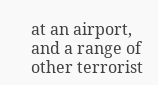at an airport, and a range of other terrorist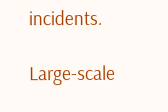incidents.

Large-scale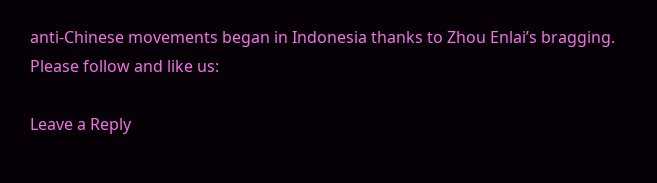anti-Chinese movements began in Indonesia thanks to Zhou Enlai’s bragging.
Please follow and like us:

Leave a Reply